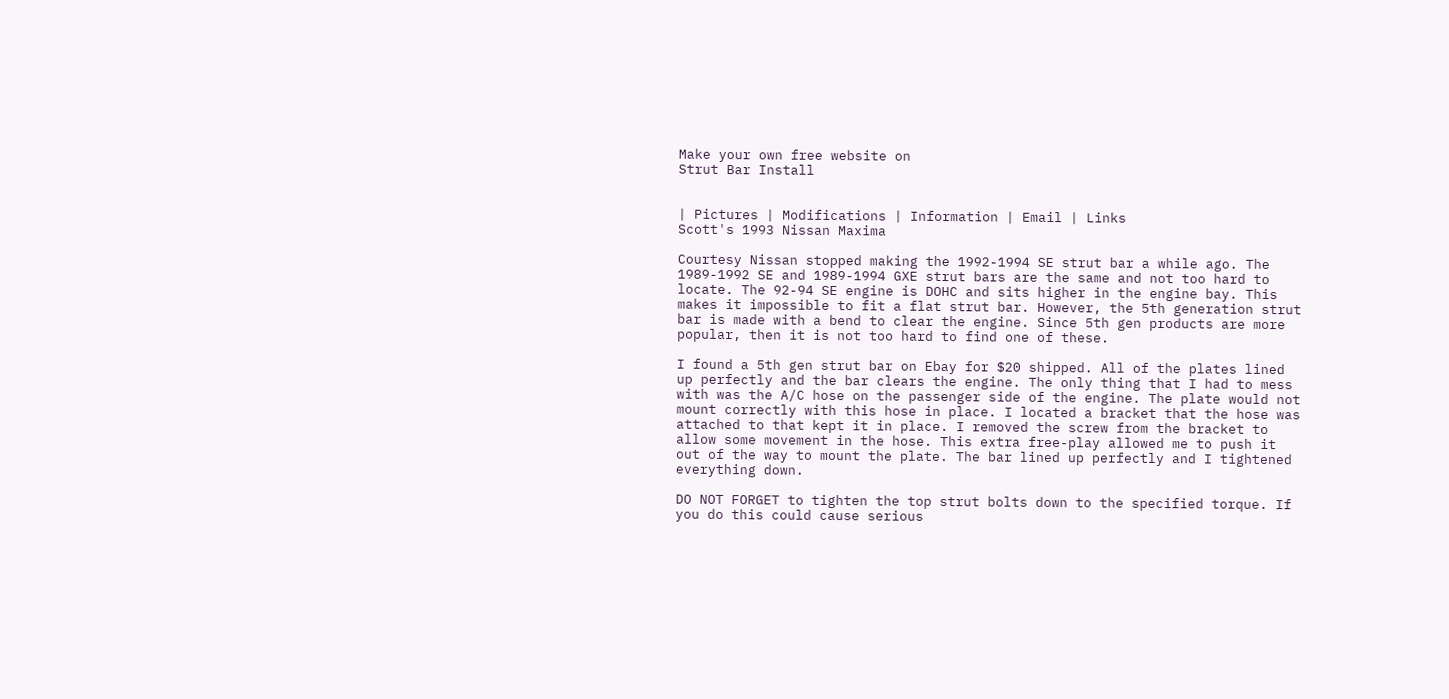Make your own free website on
Strut Bar Install


| Pictures | Modifications | Information | Email | Links
Scott's 1993 Nissan Maxima

Courtesy Nissan stopped making the 1992-1994 SE strut bar a while ago. The 1989-1992 SE and 1989-1994 GXE strut bars are the same and not too hard to locate. The 92-94 SE engine is DOHC and sits higher in the engine bay. This makes it impossible to fit a flat strut bar. However, the 5th generation strut bar is made with a bend to clear the engine. Since 5th gen products are more popular, then it is not too hard to find one of these.

I found a 5th gen strut bar on Ebay for $20 shipped. All of the plates lined up perfectly and the bar clears the engine. The only thing that I had to mess with was the A/C hose on the passenger side of the engine. The plate would not mount correctly with this hose in place. I located a bracket that the hose was attached to that kept it in place. I removed the screw from the bracket to allow some movement in the hose. This extra free-play allowed me to push it out of the way to mount the plate. The bar lined up perfectly and I tightened everything down.

DO NOT FORGET to tighten the top strut bolts down to the specified torque. If you do this could cause serious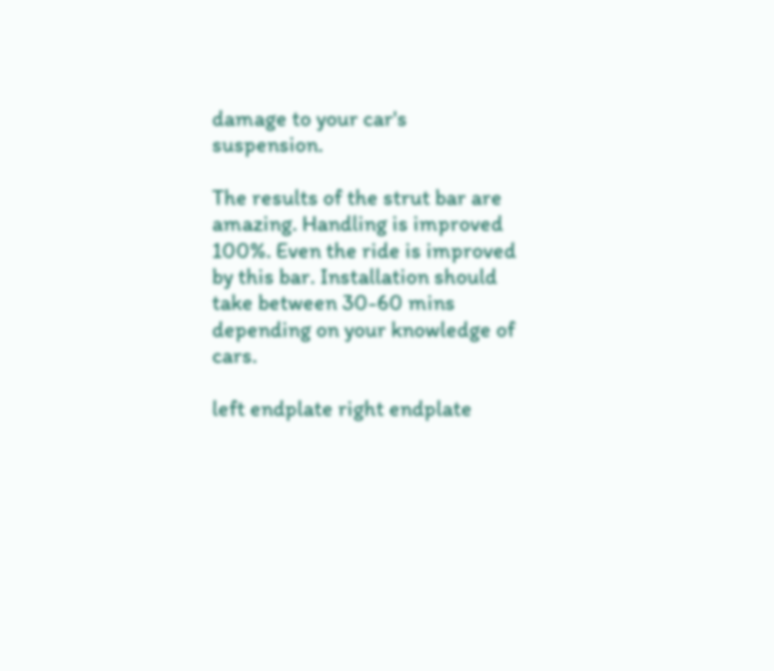damage to your car's suspension.

The results of the strut bar are amazing. Handling is improved 100%. Even the ride is improved by this bar. Installation should take between 30-60 mins depending on your knowledge of cars.

left endplate right endplate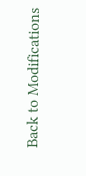Back to Modifications